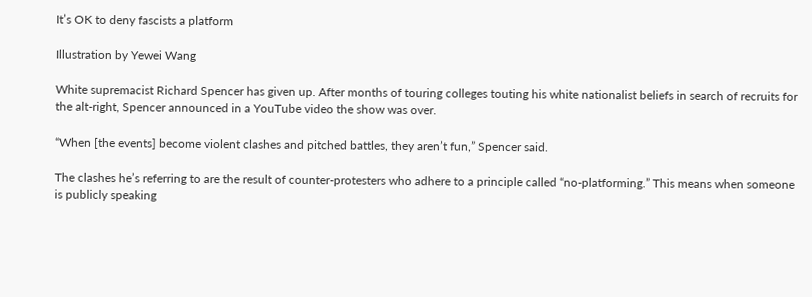It’s OK to deny fascists a platform

Illustration by Yewei Wang

White supremacist Richard Spencer has given up. After months of touring colleges touting his white nationalist beliefs in search of recruits for the alt-right, Spencer announced in a YouTube video the show was over.

“When [the events] become violent clashes and pitched battles, they aren’t fun,” Spencer said.

The clashes he’s referring to are the result of counter-protesters who adhere to a principle called “no-platforming.” This means when someone is publicly speaking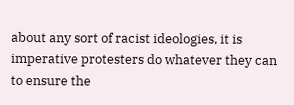about any sort of racist ideologies, it is imperative protesters do whatever they can to ensure the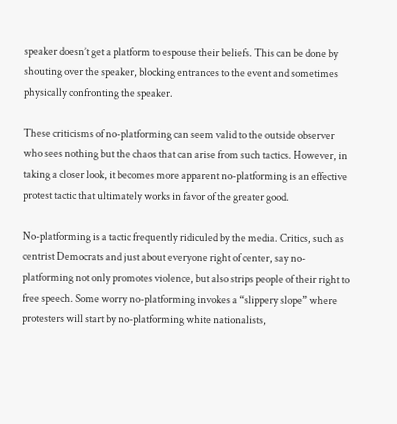speaker doesn’t get a platform to espouse their beliefs. This can be done by shouting over the speaker, blocking entrances to the event and sometimes physically confronting the speaker.

These criticisms of no-platforming can seem valid to the outside observer who sees nothing but the chaos that can arise from such tactics. However, in taking a closer look, it becomes more apparent no-platforming is an effective protest tactic that ultimately works in favor of the greater good.

No-platforming is a tactic frequently ridiculed by the media. Critics, such as centrist Democrats and just about everyone right of center, say no-platforming not only promotes violence, but also strips people of their right to free speech. Some worry no-platforming invokes a “slippery slope” where protesters will start by no-platforming white nationalists,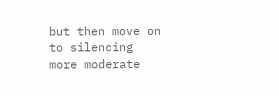but then move on to silencing more moderate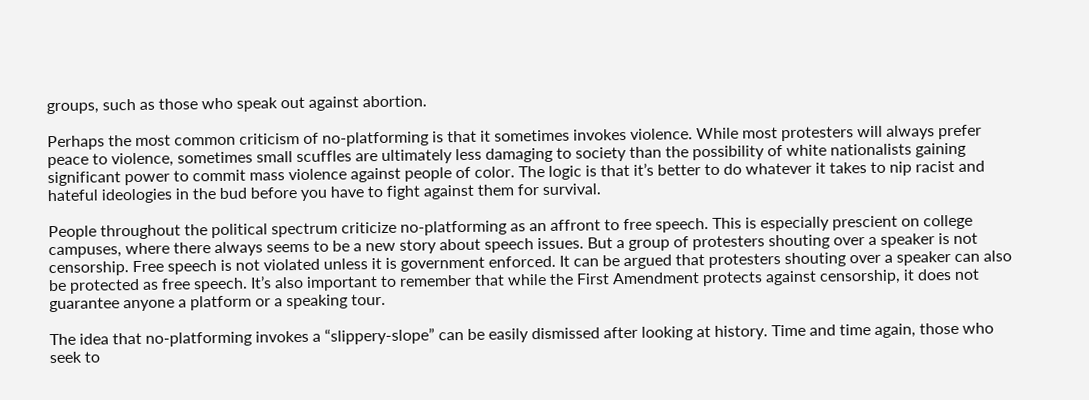groups, such as those who speak out against abortion.

Perhaps the most common criticism of no-platforming is that it sometimes invokes violence. While most protesters will always prefer peace to violence, sometimes small scuffles are ultimately less damaging to society than the possibility of white nationalists gaining significant power to commit mass violence against people of color. The logic is that it’s better to do whatever it takes to nip racist and hateful ideologies in the bud before you have to fight against them for survival.

People throughout the political spectrum criticize no-platforming as an affront to free speech. This is especially prescient on college campuses, where there always seems to be a new story about speech issues. But a group of protesters shouting over a speaker is not censorship. Free speech is not violated unless it is government enforced. It can be argued that protesters shouting over a speaker can also be protected as free speech. It’s also important to remember that while the First Amendment protects against censorship, it does not guarantee anyone a platform or a speaking tour.

The idea that no-platforming invokes a “slippery-slope” can be easily dismissed after looking at history. Time and time again, those who seek to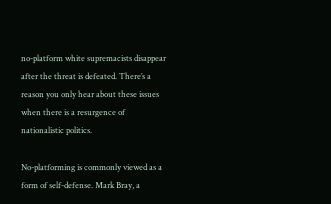no-platform white supremacists disappear after the threat is defeated. There’s a reason you only hear about these issues when there is a resurgence of nationalistic politics.

No-platforming is commonly viewed as a form of self-defense. Mark Bray, a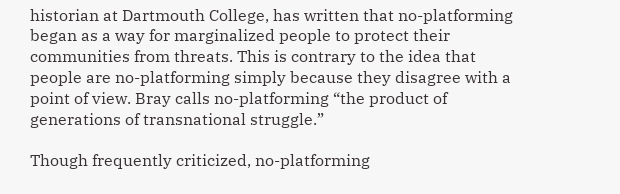historian at Dartmouth College, has written that no-platforming began as a way for marginalized people to protect their communities from threats. This is contrary to the idea that people are no-platforming simply because they disagree with a point of view. Bray calls no-platforming “the product of generations of transnational struggle.”

Though frequently criticized, no-platforming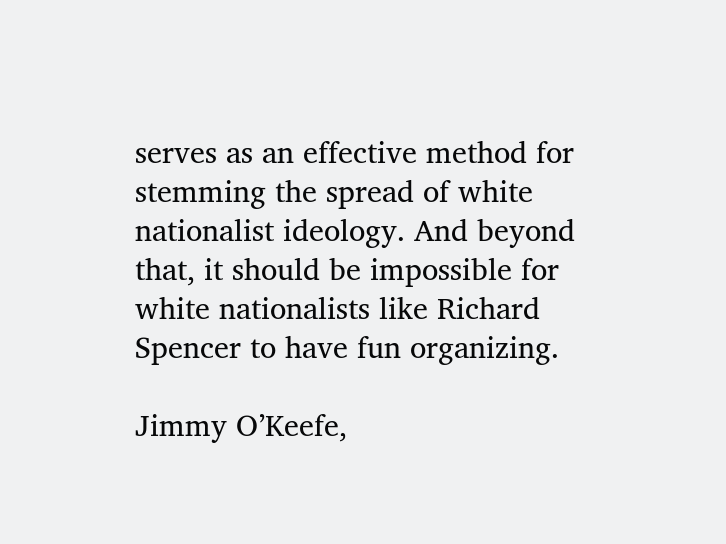serves as an effective method for stemming the spread of white nationalist ideology. And beyond that, it should be impossible for white nationalists like Richard Spencer to have fun organizing.

Jimmy O’Keefe,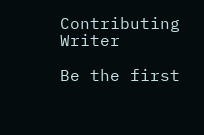Contributing Writer

Be the first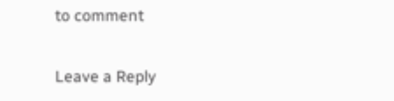to comment

Leave a Reply